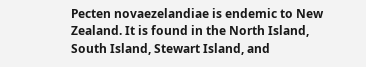Pecten novaezelandiae is endemic to New Zealand. It is found in the North Island, South Island, Stewart Island, and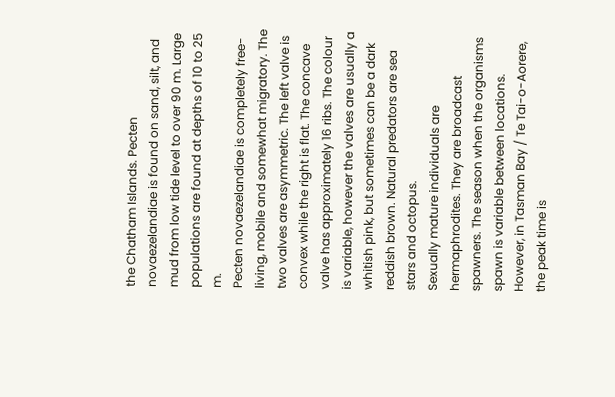the Chatham Islands. Pecten novaezelandiae is found on sand, silt, and mud from low tide level to over 90 m. Large populations are found at depths of 10 to 25 m.
Pecten novaezelandiae is completely free-living, mobile and somewhat migratory. The two valves are asymmetric. The left valve is convex while the right is flat. The concave valve has approximately 16 ribs. The colour is variable, however the valves are usually a whitish pink, but sometimes can be a dark reddish brown. Natural predators are sea stars and octopus.
Sexually mature individuals are hermaphrodites. They are broadcast spawners. The season when the organisms spawn is variable between locations. However, in Tasman Bay / Te Tai-o-Aorere, the peak time is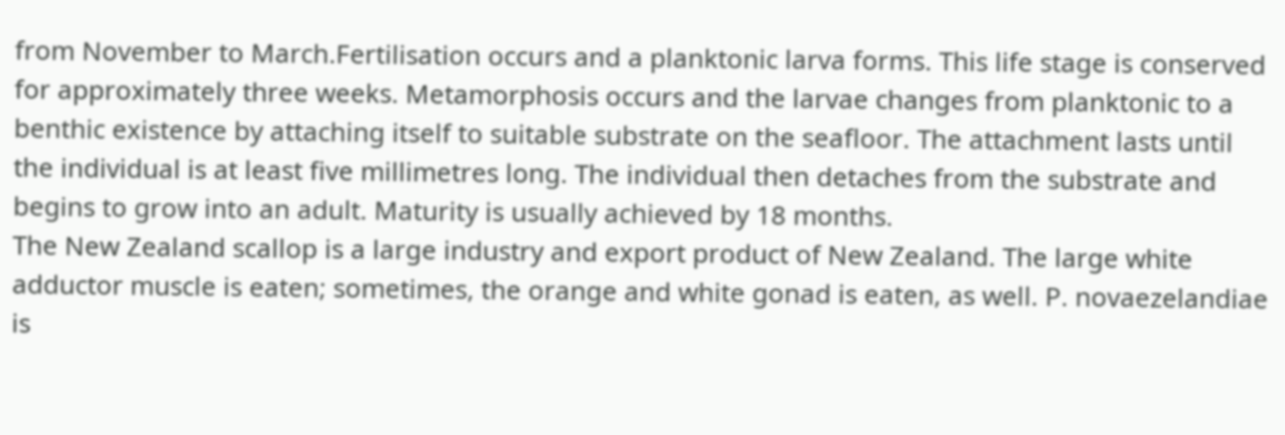from November to March.Fertilisation occurs and a planktonic larva forms. This life stage is conserved for approximately three weeks. Metamorphosis occurs and the larvae changes from planktonic to a benthic existence by attaching itself to suitable substrate on the seafloor. The attachment lasts until the individual is at least five millimetres long. The individual then detaches from the substrate and begins to grow into an adult. Maturity is usually achieved by 18 months.
The New Zealand scallop is a large industry and export product of New Zealand. The large white adductor muscle is eaten; sometimes, the orange and white gonad is eaten, as well. P. novaezelandiae is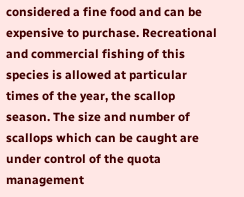considered a fine food and can be expensive to purchase. Recreational and commercial fishing of this species is allowed at particular times of the year, the scallop season. The size and number of scallops which can be caught are under control of the quota management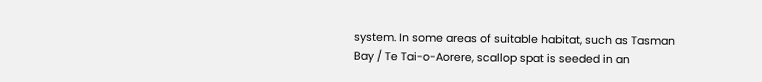system. In some areas of suitable habitat, such as Tasman Bay / Te Tai-o-Aorere, scallop spat is seeded in an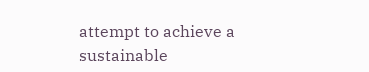attempt to achieve a sustainable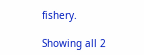fishery.

Showing all 2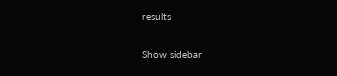results

Show sidebar